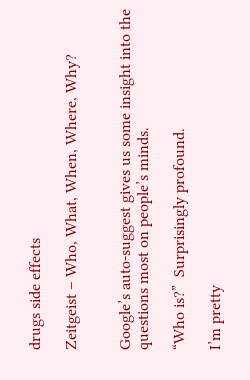drugs side effects

Zeitgeist – Who, What, When, Where, Why?


Google’s auto-suggest gives us some insight into the questions most on people’s minds.

“Who is?”  Surprisingly profound.

I’m pretty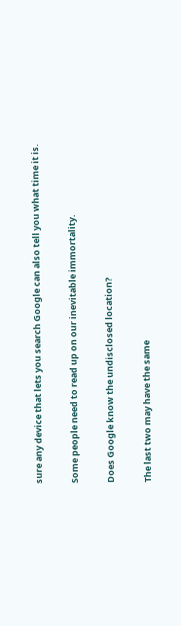sure any device that lets you search Google can also tell you what time it is.

Some people need to read up on our inevitable immortality.

Does Google know the undisclosed location?

The last two may have the same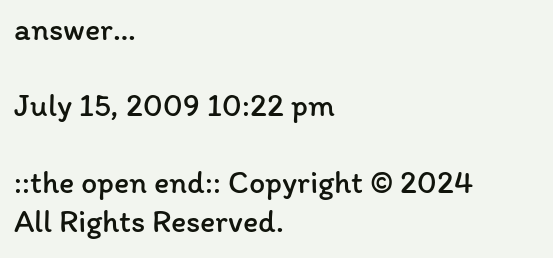answer…

July 15, 2009 10:22 pm

::the open end:: Copyright © 2024 All Rights Reserved.